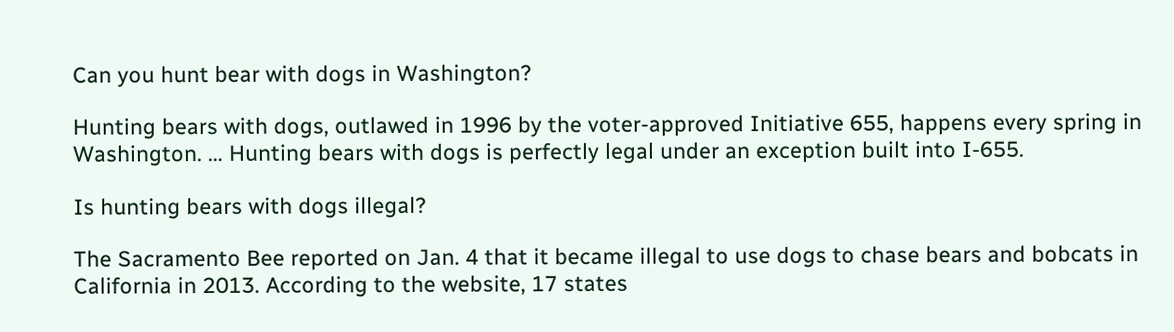Can you hunt bear with dogs in Washington?

Hunting bears with dogs, outlawed in 1996 by the voter-approved Initiative 655, happens every spring in Washington. … Hunting bears with dogs is perfectly legal under an exception built into I-655.

Is hunting bears with dogs illegal?

The Sacramento Bee reported on Jan. 4 that it became illegal to use dogs to chase bears and bobcats in California in 2013. According to the website, 17 states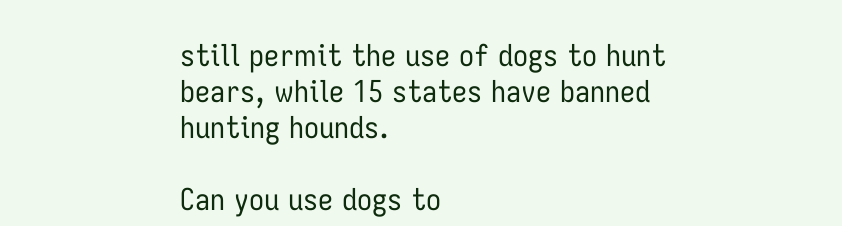still permit the use of dogs to hunt bears, while 15 states have banned hunting hounds.

Can you use dogs to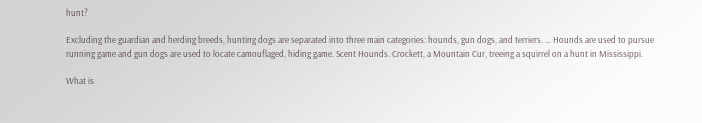hunt?

Excluding the guardian and herding breeds, hunting dogs are separated into three main categories: hounds, gun dogs, and terriers. … Hounds are used to pursue running game and gun dogs are used to locate camouflaged, hiding game. Scent Hounds. Crockett, a Mountain Cur, treeing a squirrel on a hunt in Mississippi.

What is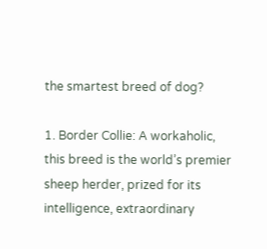the smartest breed of dog?

1. Border Collie: A workaholic, this breed is the world’s premier sheep herder, prized for its intelligence, extraordinary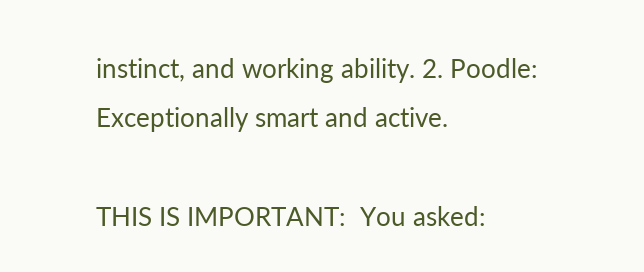instinct, and working ability. 2. Poodle: Exceptionally smart and active.

THIS IS IMPORTANT:  You asked: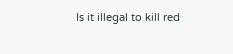Is it illegal to kill red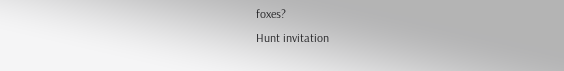foxes?
Hunt invitation